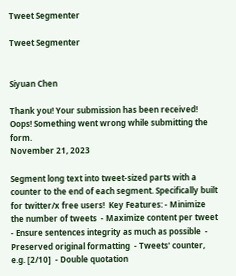Tweet Segmenter

Tweet Segmenter


Siyuan Chen

Thank you! Your submission has been received!
Oops! Something went wrong while submitting the form.
November 21, 2023

Segment long text into tweet-sized parts with a counter to the end of each segment. Specifically built for twitter/x free users!  Key Features: - Minimize the number of tweets  - Maximize content per tweet  - Ensure sentences integrity as much as possible  - Preserved original formatting  - Tweets' counter, e.g. [2/10]  - Double quotation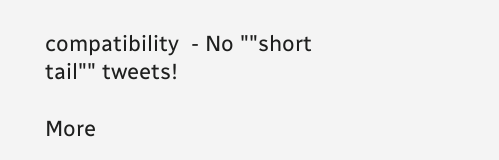compatibility  - No ""short tail"" tweets!

More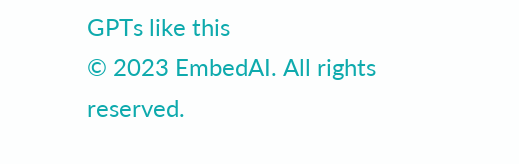GPTs like this
© 2023 EmbedAI. All rights reserved.